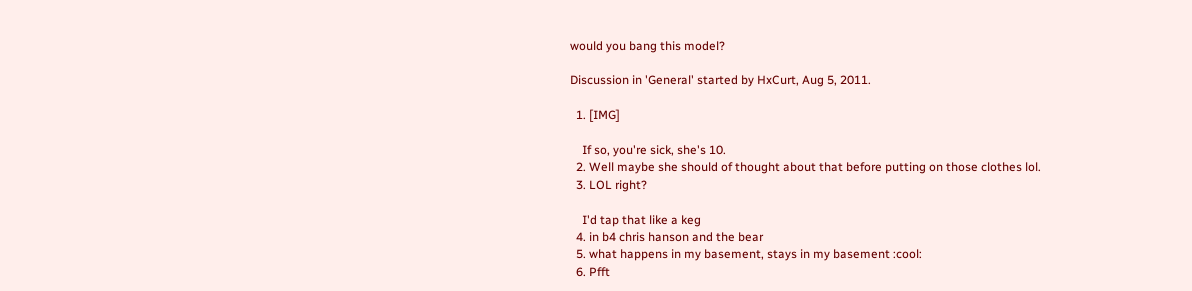would you bang this model?

Discussion in 'General' started by HxCurt, Aug 5, 2011.

  1. [IMG]

    If so, you're sick, she's 10.
  2. Well maybe she should of thought about that before putting on those clothes lol.
  3. LOL right?

    I'd tap that like a keg
  4. in b4 chris hanson and the bear
  5. what happens in my basement, stays in my basement :cool:
  6. Pfft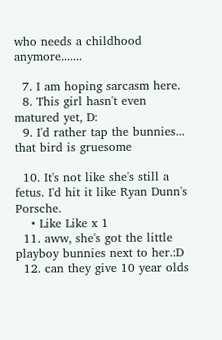who needs a childhood anymore.......

  7. I am hoping sarcasm here.
  8. This girl hasn't even matured yet, D:
  9. I'd rather tap the bunnies... that bird is gruesome

  10. It's not like she's still a fetus. I'd hit it like Ryan Dunn's Porsche.
    • Like Like x 1
  11. aww, she's got the little playboy bunnies next to her.:D
  12. can they give 10 year olds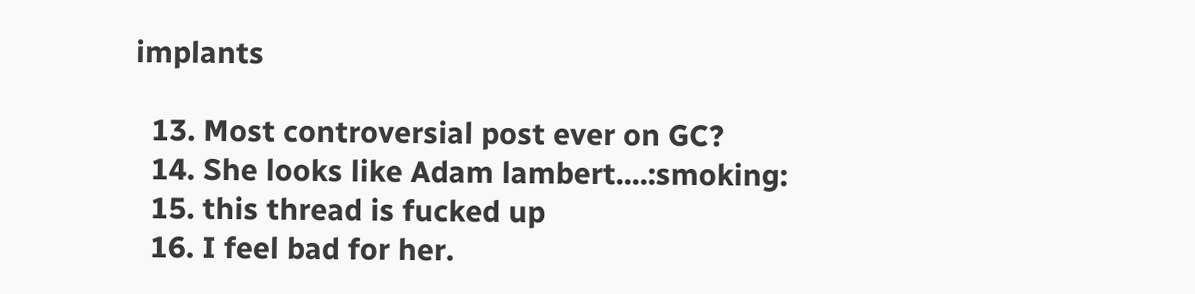implants

  13. Most controversial post ever on GC?
  14. She looks like Adam lambert....:smoking:
  15. this thread is fucked up
  16. I feel bad for her.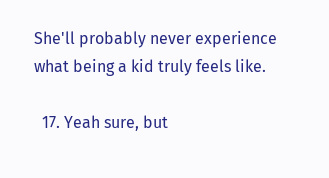She'll probably never experience what being a kid truly feels like.

  17. Yeah sure, but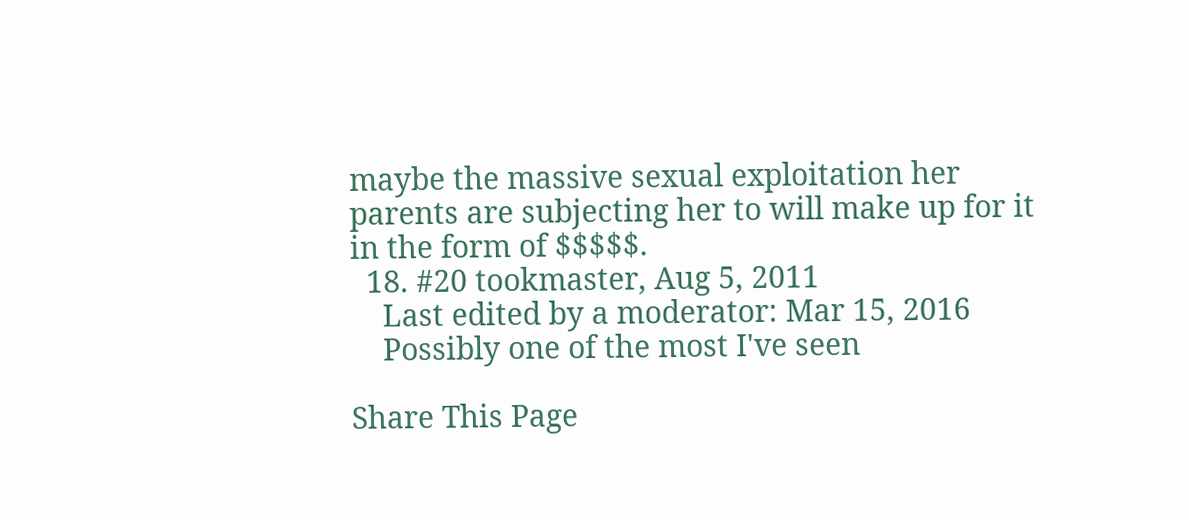maybe the massive sexual exploitation her parents are subjecting her to will make up for it in the form of $$$$$.
  18. #20 tookmaster, Aug 5, 2011
    Last edited by a moderator: Mar 15, 2016
    Possibly one of the most I've seen

Share This Page